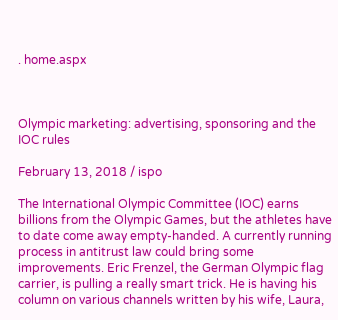. home.aspx



Olympic marketing: advertising, sponsoring and the IOC rules

February 13, 2018 / ispo

The International Olympic Committee (IOC) earns billions from the Olympic Games, but the athletes have to date come away empty-handed. A currently running process in antitrust law could bring some improvements. Eric Frenzel, the German Olympic flag carrier, is pulling a really smart trick. He is having his column on various channels written by his wife, Laura,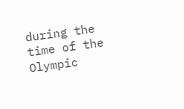during the time of the Olympic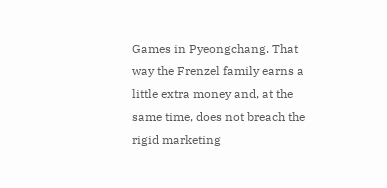Games in Pyeongchang. That way the Frenzel family earns a little extra money and, at the same time, does not breach the rigid marketing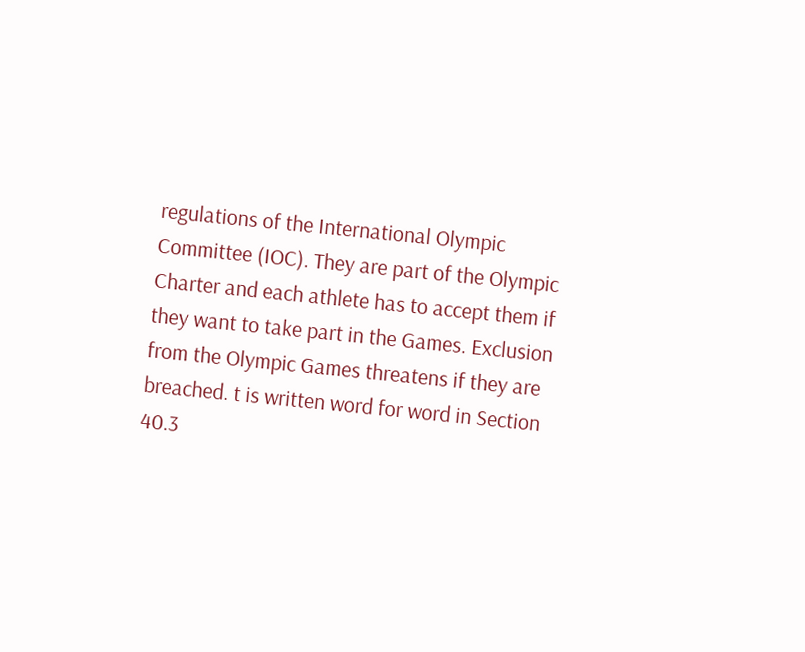regulations of the International Olympic Committee (IOC). They are part of the Olympic Charter and each athlete has to accept them if they want to take part in the Games. Exclusion from the Olympic Games threatens if they are breached. t is written word for word in Section 40.3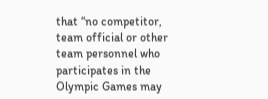that “no competitor, team official or other team personnel who participates in the Olympic Games may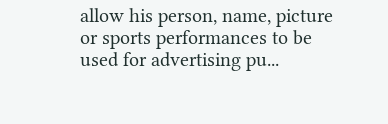allow his person, name, picture or sports performances to be used for advertising pu...